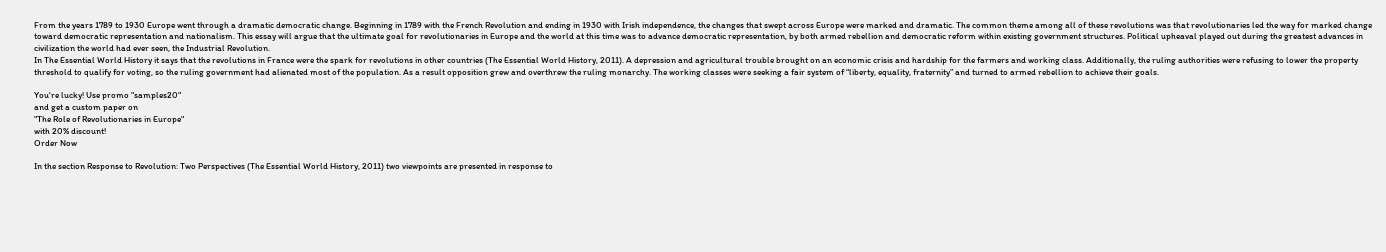From the years 1789 to 1930 Europe went through a dramatic democratic change. Beginning in 1789 with the French Revolution and ending in 1930 with Irish independence, the changes that swept across Europe were marked and dramatic. The common theme among all of these revolutions was that revolutionaries led the way for marked change toward democratic representation and nationalism. This essay will argue that the ultimate goal for revolutionaries in Europe and the world at this time was to advance democratic representation, by both armed rebellion and democratic reform within existing government structures. Political upheaval played out during the greatest advances in civilization the world had ever seen, the Industrial Revolution.
In The Essential World History it says that the revolutions in France were the spark for revolutions in other countries (The Essential World History, 2011). A depression and agricultural trouble brought on an economic crisis and hardship for the farmers and working class. Additionally, the ruling authorities were refusing to lower the property threshold to qualify for voting, so the ruling government had alienated most of the population. As a result opposition grew and overthrew the ruling monarchy. The working classes were seeking a fair system of “liberty, equality, fraternity” and turned to armed rebellion to achieve their goals.

You're lucky! Use promo "samples20"
and get a custom paper on
"The Role of Revolutionaries in Europe"
with 20% discount!
Order Now

In the section Response to Revolution: Two Perspectives (The Essential World History, 2011) two viewpoints are presented in response to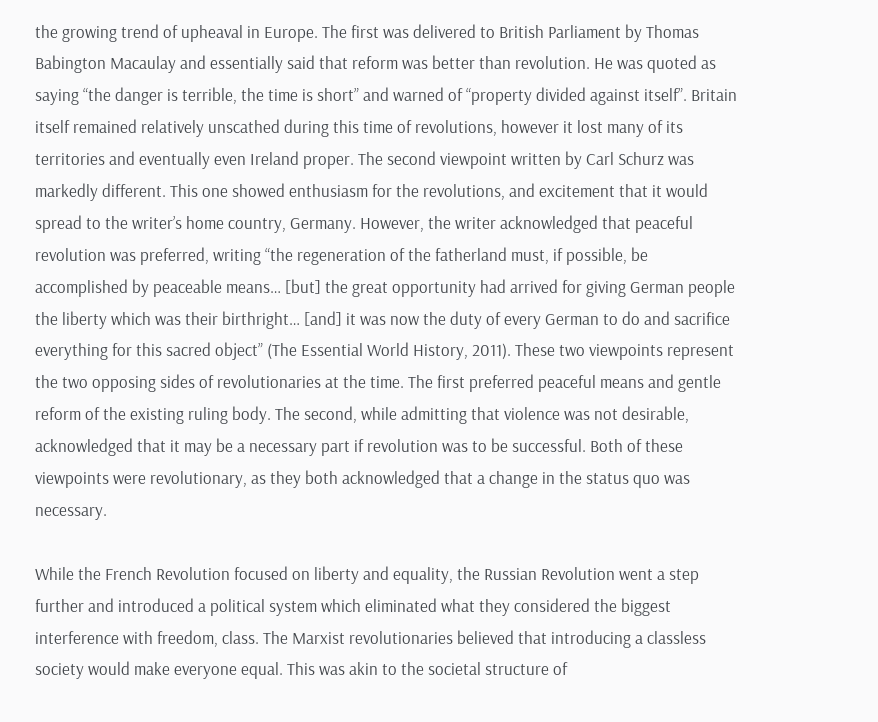the growing trend of upheaval in Europe. The first was delivered to British Parliament by Thomas Babington Macaulay and essentially said that reform was better than revolution. He was quoted as saying “the danger is terrible, the time is short” and warned of “property divided against itself”. Britain itself remained relatively unscathed during this time of revolutions, however it lost many of its territories and eventually even Ireland proper. The second viewpoint written by Carl Schurz was markedly different. This one showed enthusiasm for the revolutions, and excitement that it would spread to the writer’s home country, Germany. However, the writer acknowledged that peaceful revolution was preferred, writing “the regeneration of the fatherland must, if possible, be accomplished by peaceable means… [but] the great opportunity had arrived for giving German people the liberty which was their birthright… [and] it was now the duty of every German to do and sacrifice everything for this sacred object” (The Essential World History, 2011). These two viewpoints represent the two opposing sides of revolutionaries at the time. The first preferred peaceful means and gentle reform of the existing ruling body. The second, while admitting that violence was not desirable, acknowledged that it may be a necessary part if revolution was to be successful. Both of these viewpoints were revolutionary, as they both acknowledged that a change in the status quo was necessary.

While the French Revolution focused on liberty and equality, the Russian Revolution went a step further and introduced a political system which eliminated what they considered the biggest interference with freedom, class. The Marxist revolutionaries believed that introducing a classless society would make everyone equal. This was akin to the societal structure of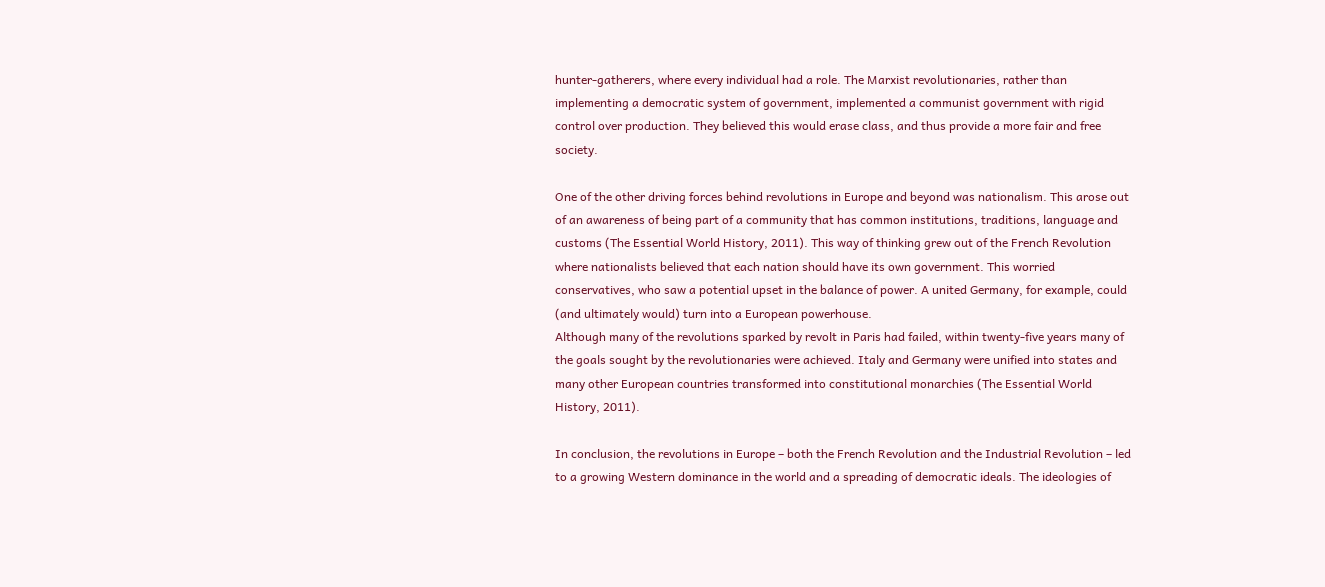hunter-gatherers, where every individual had a role. The Marxist revolutionaries, rather than implementing a democratic system of government, implemented a communist government with rigid control over production. They believed this would erase class, and thus provide a more fair and free society.

One of the other driving forces behind revolutions in Europe and beyond was nationalism. This arose out of an awareness of being part of a community that has common institutions, traditions, language and customs (The Essential World History, 2011). This way of thinking grew out of the French Revolution where nationalists believed that each nation should have its own government. This worried conservatives, who saw a potential upset in the balance of power. A united Germany, for example, could (and ultimately would) turn into a European powerhouse.
Although many of the revolutions sparked by revolt in Paris had failed, within twenty-five years many of the goals sought by the revolutionaries were achieved. Italy and Germany were unified into states and many other European countries transformed into constitutional monarchies (The Essential World History, 2011).

In conclusion, the revolutions in Europe – both the French Revolution and the Industrial Revolution – led to a growing Western dominance in the world and a spreading of democratic ideals. The ideologies of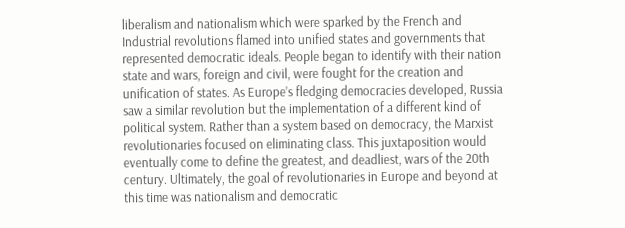liberalism and nationalism which were sparked by the French and Industrial revolutions flamed into unified states and governments that represented democratic ideals. People began to identify with their nation state and wars, foreign and civil, were fought for the creation and unification of states. As Europe’s fledging democracies developed, Russia saw a similar revolution but the implementation of a different kind of political system. Rather than a system based on democracy, the Marxist revolutionaries focused on eliminating class. This juxtaposition would eventually come to define the greatest, and deadliest, wars of the 20th century. Ultimately, the goal of revolutionaries in Europe and beyond at this time was nationalism and democratic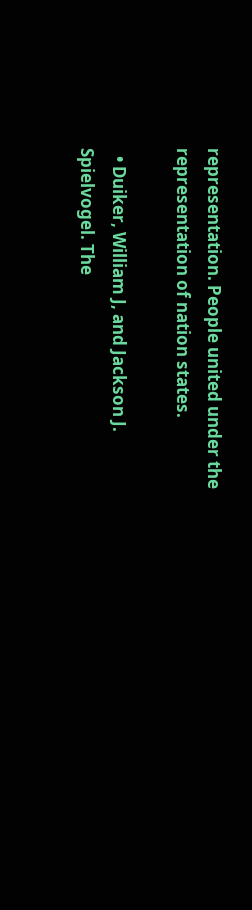representation. People united under the representation of nation states.

  • Duiker, William J, and Jackson J. Spielvogel. The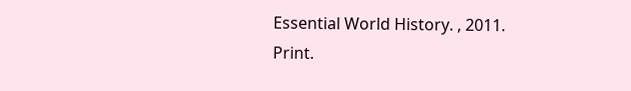Essential World History. , 2011. Print.